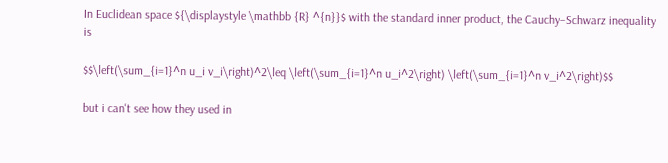In Euclidean space ${\displaystyle \mathbb {R} ^{n}}$ with the standard inner product, the Cauchy–Schwarz inequality is

$$\left(\sum_{i=1}^n u_i v_i\right)^2\leq \left(\sum_{i=1}^n u_i^2\right) \left(\sum_{i=1}^n v_i^2\right)$$

but i can't see how they used in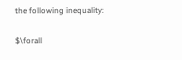the following inequality:

$\forall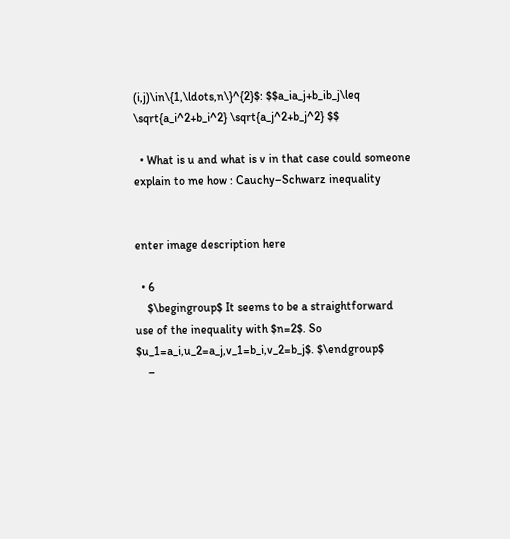(i,j)\in\{1,\ldots,n\}^{2}$: $$a_ia_j+b_ib_j\leq \sqrt{a_i^2+b_i^2} \sqrt{a_j^2+b_j^2} $$

  • What is u and what is v in that case could someone explain to me how : Cauchy–Schwarz inequality


enter image description here

  • 6
    $\begingroup$ It seems to be a straightforward use of the inequality with $n=2$. So $u_1=a_i,u_2=a_j,v_1=b_i,v_2=b_j$. $\endgroup$
    –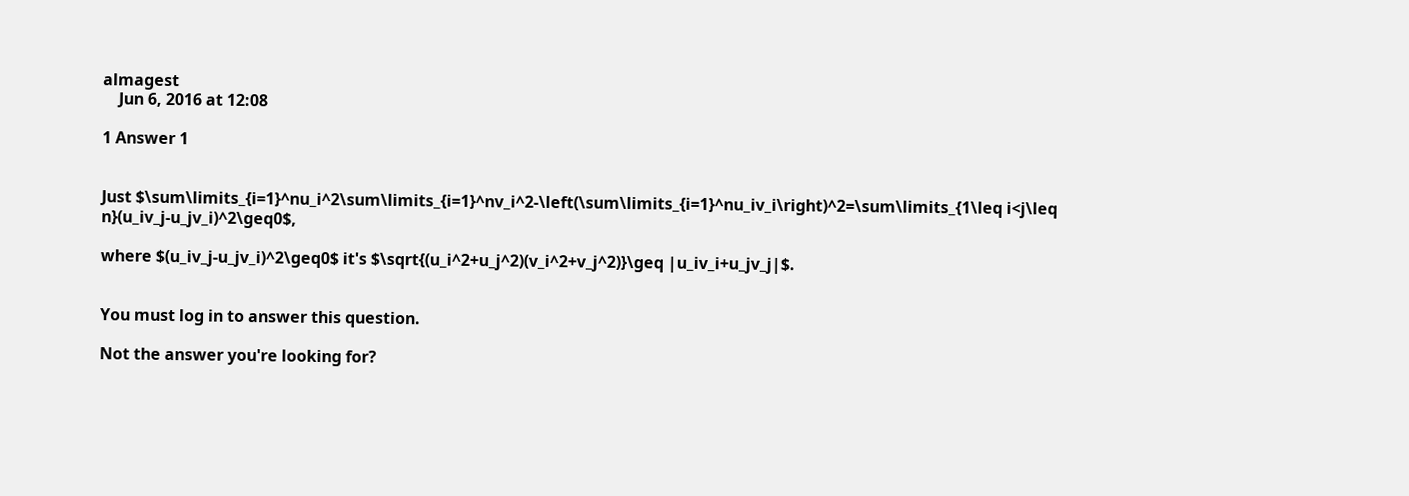almagest
    Jun 6, 2016 at 12:08

1 Answer 1


Just $\sum\limits_{i=1}^nu_i^2\sum\limits_{i=1}^nv_i^2-\left(\sum\limits_{i=1}^nu_iv_i\right)^2=\sum\limits_{1\leq i<j\leq n}(u_iv_j-u_jv_i)^2\geq0$,

where $(u_iv_j-u_jv_i)^2\geq0$ it's $\sqrt{(u_i^2+u_j^2)(v_i^2+v_j^2)}\geq |u_iv_i+u_jv_j|$.


You must log in to answer this question.

Not the answer you're looking for?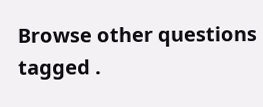Browse other questions tagged .